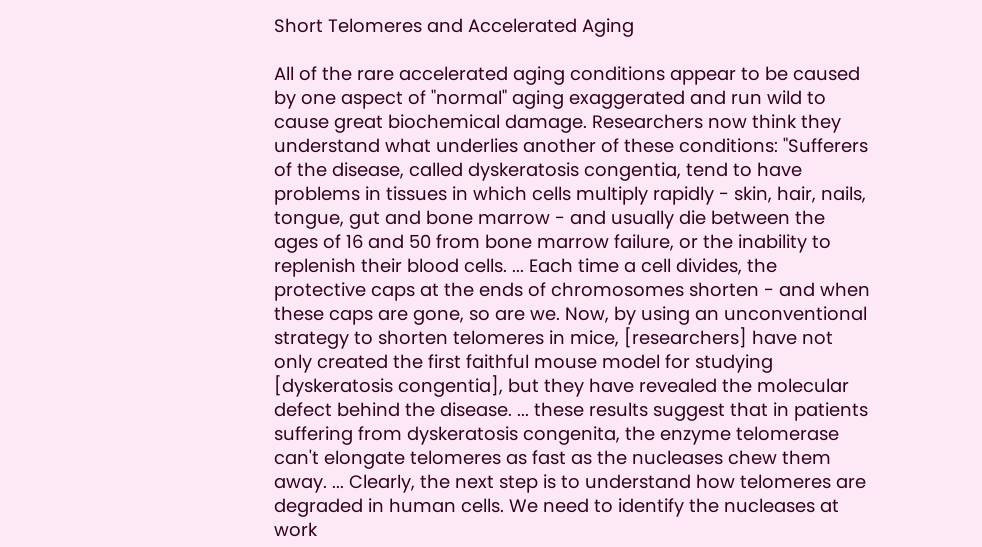Short Telomeres and Accelerated Aging

All of the rare accelerated aging conditions appear to be caused by one aspect of "normal" aging exaggerated and run wild to cause great biochemical damage. Researchers now think they understand what underlies another of these conditions: "Sufferers of the disease, called dyskeratosis congentia, tend to have problems in tissues in which cells multiply rapidly - skin, hair, nails, tongue, gut and bone marrow - and usually die between the ages of 16 and 50 from bone marrow failure, or the inability to replenish their blood cells. ... Each time a cell divides, the protective caps at the ends of chromosomes shorten - and when these caps are gone, so are we. Now, by using an unconventional strategy to shorten telomeres in mice, [researchers] have not only created the first faithful mouse model for studying [dyskeratosis congentia], but they have revealed the molecular defect behind the disease. ... these results suggest that in patients suffering from dyskeratosis congenita, the enzyme telomerase can't elongate telomeres as fast as the nucleases chew them away. ... Clearly, the next step is to understand how telomeres are degraded in human cells. We need to identify the nucleases at work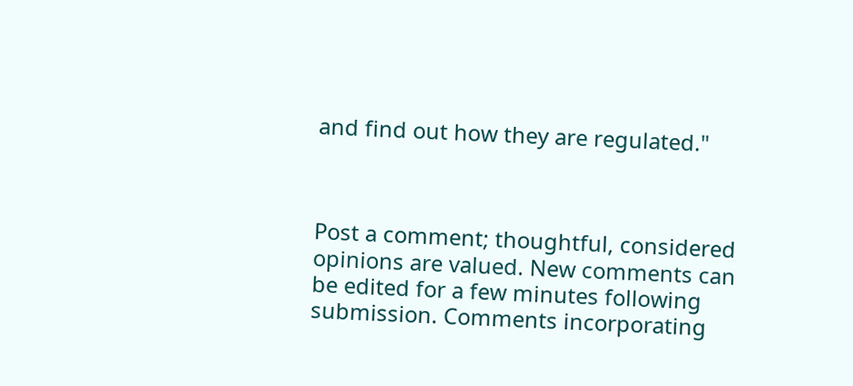and find out how they are regulated."



Post a comment; thoughtful, considered opinions are valued. New comments can be edited for a few minutes following submission. Comments incorporating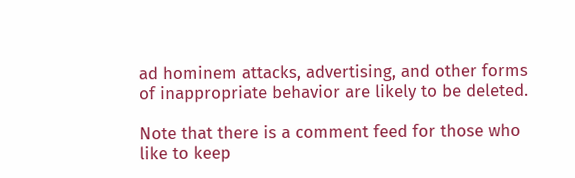ad hominem attacks, advertising, and other forms of inappropriate behavior are likely to be deleted.

Note that there is a comment feed for those who like to keep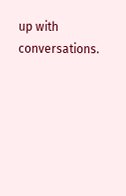up with conversations.